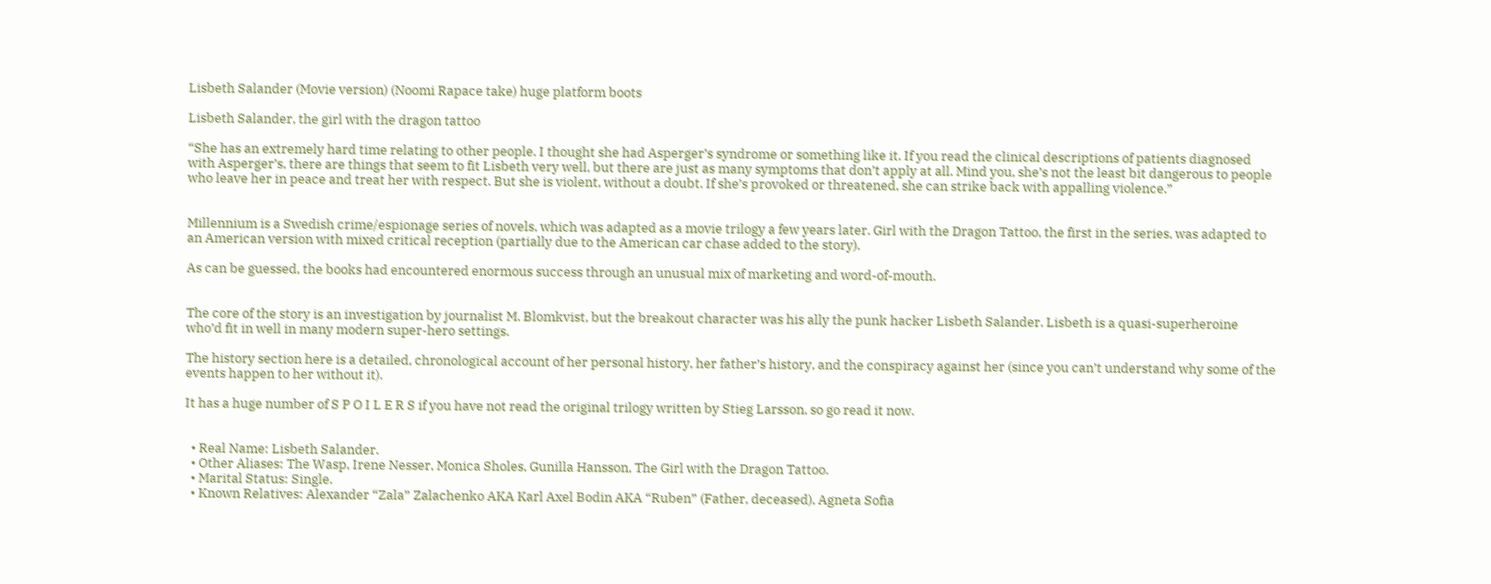Lisbeth Salander (Movie version) (Noomi Rapace take) huge platform boots

Lisbeth Salander, the girl with the dragon tattoo

“She has an extremely hard time relating to other people. I thought she had Asperger’s syndrome or something like it. If you read the clinical descriptions of patients diagnosed with Asperger’s, there are things that seem to fit Lisbeth very well, but there are just as many symptoms that don’t apply at all. Mind you, she’s not the least bit dangerous to people who leave her in peace and treat her with respect. But she is violent, without a doubt. If she’s provoked or threatened, she can strike back with appalling violence.”


Millennium is a Swedish crime/espionage series of novels, which was adapted as a movie trilogy a few years later. Girl with the Dragon Tattoo, the first in the series, was adapted to an American version with mixed critical reception (partially due to the American car chase added to the story).

As can be guessed, the books had encountered enormous success through an unusual mix of marketing and word-of-mouth.


The core of the story is an investigation by journalist M. Blomkvist, but the breakout character was his ally the punk hacker Lisbeth Salander. Lisbeth is a quasi-superheroine who’d fit in well in many modern super-hero settings.

The history section here is a detailed, chronological account of her personal history, her father’s history, and the conspiracy against her (since you can’t understand why some of the events happen to her without it).

It has a huge number of S P O I L E R S if you have not read the original trilogy written by Stieg Larsson, so go read it now.


  • Real Name: Lisbeth Salander.
  • Other Aliases: The Wasp, Irene Nesser, Monica Sholes, Gunilla Hansson, The Girl with the Dragon Tattoo.
  • Marital Status: Single.
  • Known Relatives: Alexander “Zala” Zalachenko AKA Karl Axel Bodin AKA “Ruben” (Father, deceased), Agneta Sofia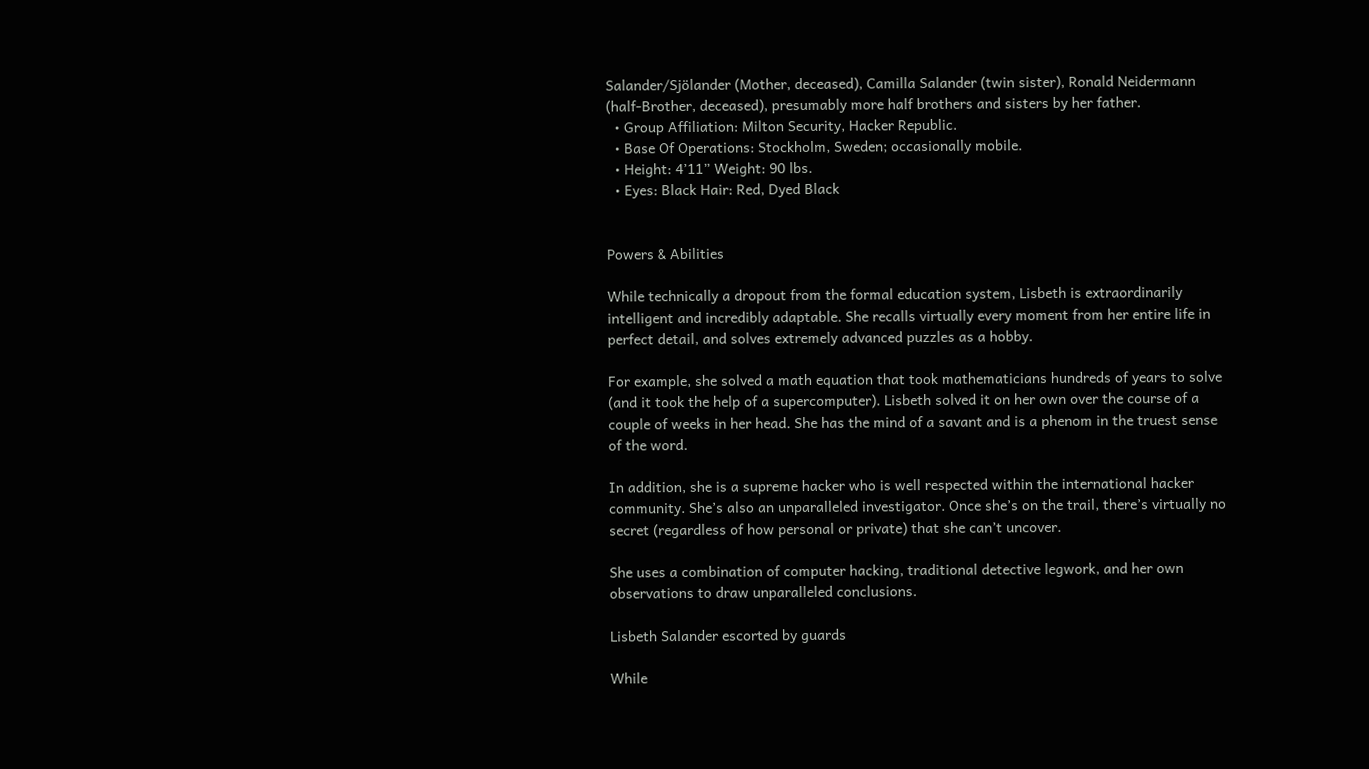Salander/Sjölander (Mother, deceased), Camilla Salander (twin sister), Ronald Neidermann (half-Brother, deceased), presumably more half brothers and sisters by her father.
  • Group Affiliation: Milton Security, Hacker Republic.
  • Base Of Operations: Stockholm, Sweden; occasionally mobile.
  • Height: 4’11” Weight: 90 lbs.
  • Eyes: Black Hair: Red, Dyed Black


Powers & Abilities

While technically a dropout from the formal education system, Lisbeth is extraordinarily intelligent and incredibly adaptable. She recalls virtually every moment from her entire life in perfect detail, and solves extremely advanced puzzles as a hobby.

For example, she solved a math equation that took mathematicians hundreds of years to solve (and it took the help of a supercomputer). Lisbeth solved it on her own over the course of a couple of weeks in her head. She has the mind of a savant and is a phenom in the truest sense of the word.

In addition, she is a supreme hacker who is well respected within the international hacker community. She’s also an unparalleled investigator. Once she’s on the trail, there’s virtually no secret (regardless of how personal or private) that she can’t uncover.

She uses a combination of computer hacking, traditional detective legwork, and her own observations to draw unparalleled conclusions.

Lisbeth Salander escorted by guards

While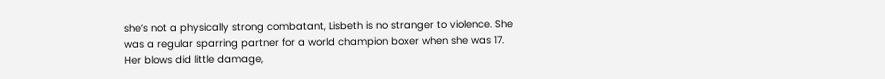she’s not a physically strong combatant, Lisbeth is no stranger to violence. She was a regular sparring partner for a world champion boxer when she was 17. Her blows did little damage,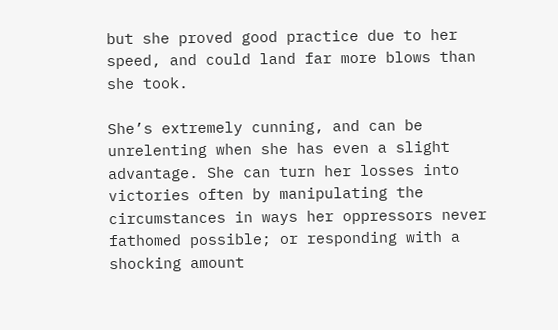but she proved good practice due to her speed, and could land far more blows than she took.

She’s extremely cunning, and can be unrelenting when she has even a slight advantage. She can turn her losses into victories often by manipulating the circumstances in ways her oppressors never fathomed possible; or responding with a shocking amount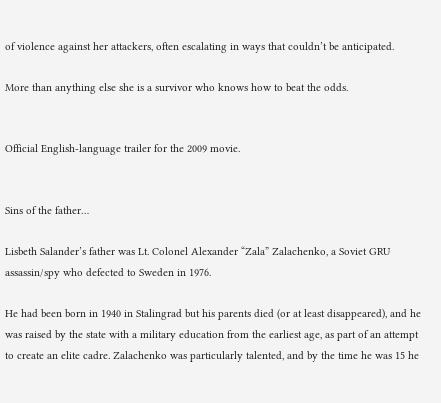of violence against her attackers, often escalating in ways that couldn’t be anticipated.

More than anything else she is a survivor who knows how to beat the odds.


Official English-language trailer for the 2009 movie.


Sins of the father…

Lisbeth Salander’s father was Lt. Colonel Alexander “Zala” Zalachenko, a Soviet GRU assassin/spy who defected to Sweden in 1976.

He had been born in 1940 in Stalingrad but his parents died (or at least disappeared), and he was raised by the state with a military education from the earliest age, as part of an attempt to create an elite cadre. Zalachenko was particularly talented, and by the time he was 15 he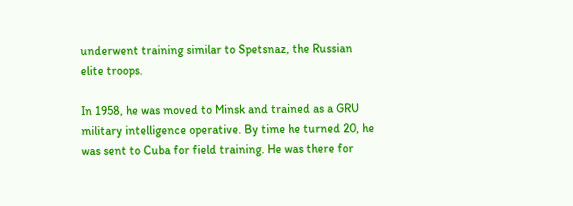underwent training similar to Spetsnaz, the Russian elite troops.

In 1958, he was moved to Minsk and trained as a GRU military intelligence operative. By time he turned 20, he was sent to Cuba for field training. He was there for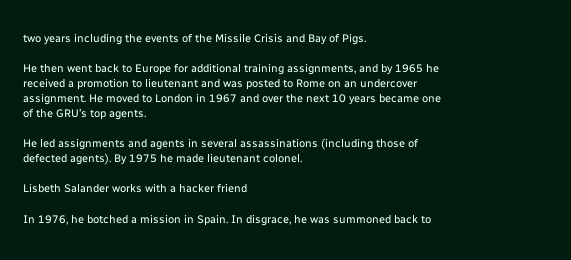two years including the events of the Missile Crisis and Bay of Pigs.

He then went back to Europe for additional training assignments, and by 1965 he received a promotion to lieutenant and was posted to Rome on an undercover assignment. He moved to London in 1967 and over the next 10 years became one of the GRU’s top agents.

He led assignments and agents in several assassinations (including those of defected agents). By 1975 he made lieutenant colonel.

Lisbeth Salander works with a hacker friend

In 1976, he botched a mission in Spain. In disgrace, he was summoned back to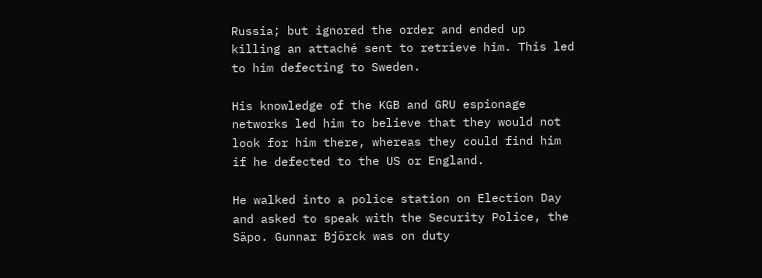Russia; but ignored the order and ended up killing an attaché sent to retrieve him. This led to him defecting to Sweden.

His knowledge of the KGB and GRU espionage networks led him to believe that they would not look for him there, whereas they could find him if he defected to the US or England.

He walked into a police station on Election Day and asked to speak with the Security Police, the Säpo. Gunnar Björck was on duty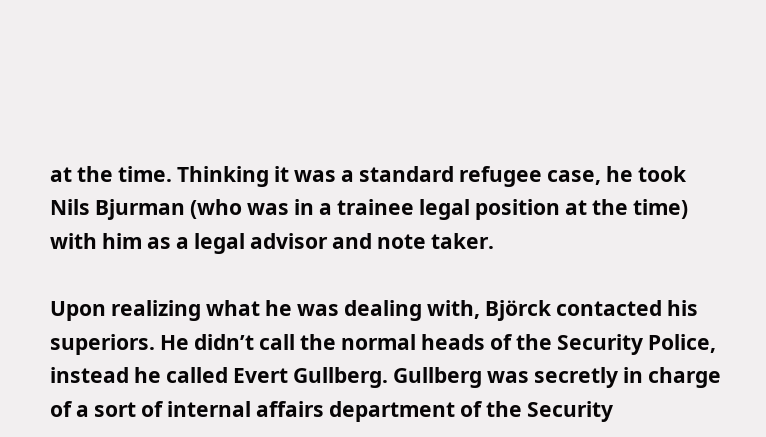at the time. Thinking it was a standard refugee case, he took Nils Bjurman (who was in a trainee legal position at the time) with him as a legal advisor and note taker.

Upon realizing what he was dealing with, Björck contacted his superiors. He didn’t call the normal heads of the Security Police, instead he called Evert Gullberg. Gullberg was secretly in charge of a sort of internal affairs department of the Security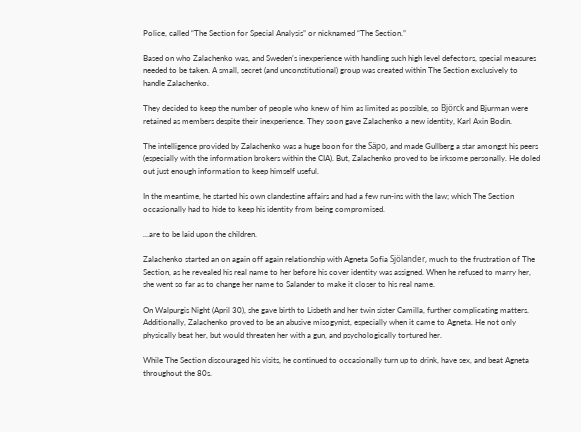Police, called “The Section for Special Analysis” or nicknamed “The Section.”

Based on who Zalachenko was, and Sweden’s inexperience with handling such high level defectors, special measures needed to be taken. A small, secret (and unconstitutional) group was created within The Section exclusively to handle Zalachenko.

They decided to keep the number of people who knew of him as limited as possible, so Björck and Bjurman were retained as members despite their inexperience. They soon gave Zalachenko a new identity, Karl Axin Bodin.

The intelligence provided by Zalachenko was a huge boon for the Säpo, and made Gullberg a star amongst his peers (especially with the information brokers within the CIA). But, Zalachenko proved to be irksome personally. He doled out just enough information to keep himself useful.

In the meantime, he started his own clandestine affairs and had a few run-ins with the law; which The Section occasionally had to hide to keep his identity from being compromised.

…are to be laid upon the children.

Zalachenko started an on again off again relationship with Agneta Sofia Sjölander, much to the frustration of The Section, as he revealed his real name to her before his cover identity was assigned. When he refused to marry her, she went so far as to change her name to Salander to make it closer to his real name.

On Walpurgis Night (April 30), she gave birth to Lisbeth and her twin sister Camilla, further complicating matters. Additionally, Zalachenko proved to be an abusive misogynist, especially when it came to Agneta. He not only physically beat her, but would threaten her with a gun, and psychologically tortured her.

While The Section discouraged his visits, he continued to occasionally turn up to drink, have sex, and beat Agneta throughout the 80s.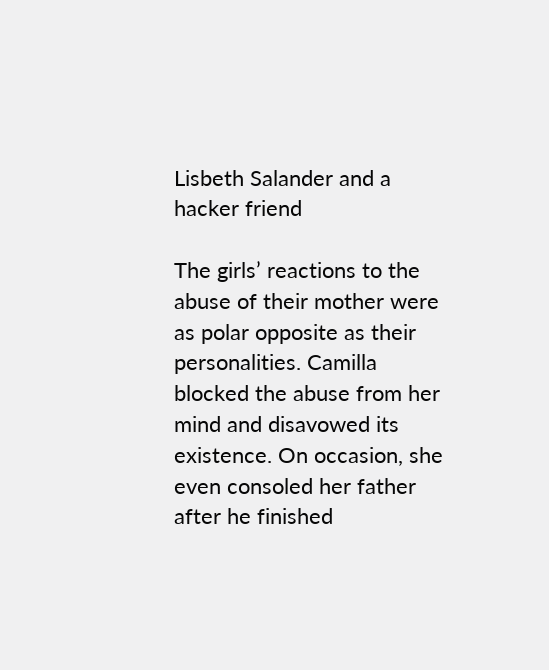Lisbeth Salander and a hacker friend

The girls’ reactions to the abuse of their mother were as polar opposite as their personalities. Camilla blocked the abuse from her mind and disavowed its existence. On occasion, she even consoled her father after he finished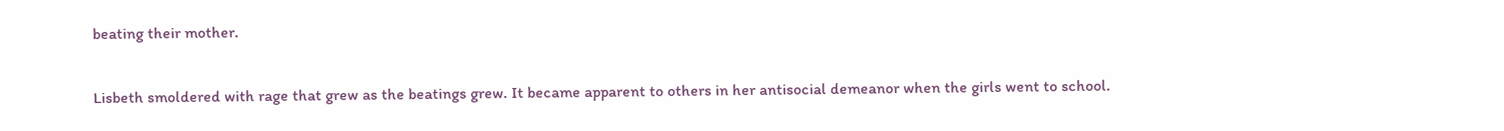beating their mother.

Lisbeth smoldered with rage that grew as the beatings grew. It became apparent to others in her antisocial demeanor when the girls went to school.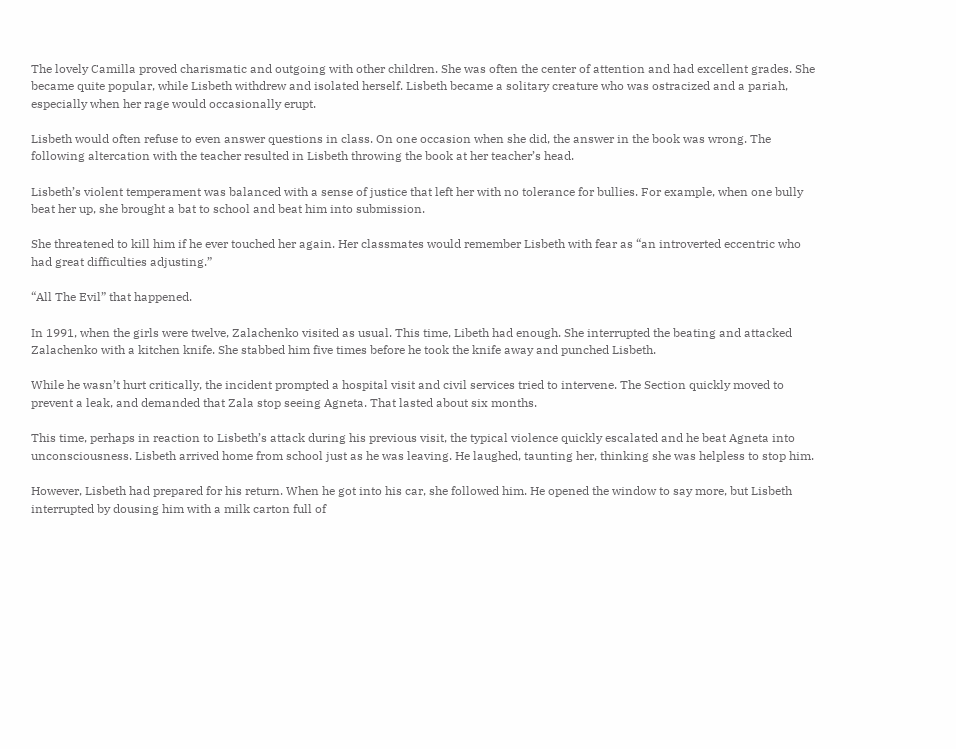The lovely Camilla proved charismatic and outgoing with other children. She was often the center of attention and had excellent grades. She became quite popular, while Lisbeth withdrew and isolated herself. Lisbeth became a solitary creature who was ostracized and a pariah, especially when her rage would occasionally erupt.

Lisbeth would often refuse to even answer questions in class. On one occasion when she did, the answer in the book was wrong. The following altercation with the teacher resulted in Lisbeth throwing the book at her teacher’s head.

Lisbeth’s violent temperament was balanced with a sense of justice that left her with no tolerance for bullies. For example, when one bully beat her up, she brought a bat to school and beat him into submission.

She threatened to kill him if he ever touched her again. Her classmates would remember Lisbeth with fear as “an introverted eccentric who had great difficulties adjusting.”

“All The Evil” that happened.

In 1991, when the girls were twelve, Zalachenko visited as usual. This time, Libeth had enough. She interrupted the beating and attacked Zalachenko with a kitchen knife. She stabbed him five times before he took the knife away and punched Lisbeth.

While he wasn’t hurt critically, the incident prompted a hospital visit and civil services tried to intervene. The Section quickly moved to prevent a leak, and demanded that Zala stop seeing Agneta. That lasted about six months.

This time, perhaps in reaction to Lisbeth’s attack during his previous visit, the typical violence quickly escalated and he beat Agneta into unconsciousness. Lisbeth arrived home from school just as he was leaving. He laughed, taunting her, thinking she was helpless to stop him.

However, Lisbeth had prepared for his return. When he got into his car, she followed him. He opened the window to say more, but Lisbeth interrupted by dousing him with a milk carton full of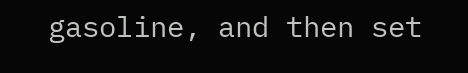gasoline, and then set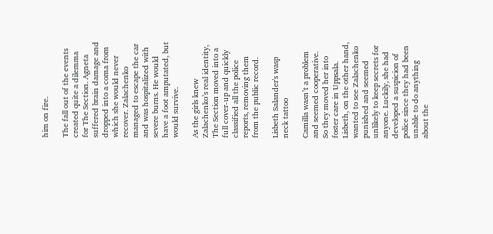him on fire.

The fall out of the events created quite a dilemma for The Section. Agneta suffered brain damage and dropped into a coma from which she would never recover. Zalachenko managed to escape the car and was hospitalized with severe burns. He would have a foot amputated, but would survive.

As the girls knew Zalachenko’s real identity, The Section moved into a full cover-up and quickly classified all the police reports, removing them from the public record.

Lisbeth Salander's wasp neck tattoo

Camilla wasn’t a problem and seemed cooperative. So they moved her into foster care in Uppsala. Lisbeth, on the other hand, wanted to see Zalachenko punished and seemed unlikely to keep secrets for anyone. Luckily, she had developed a suspicion of police since they had been unable to do anything about the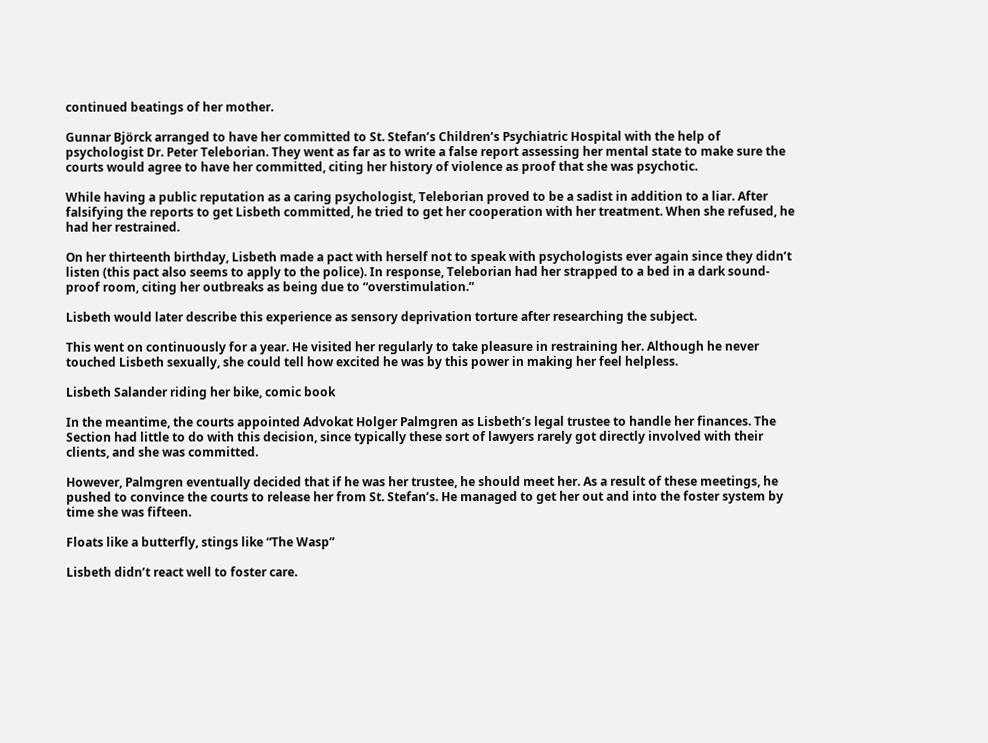continued beatings of her mother.

Gunnar Björck arranged to have her committed to St. Stefan’s Children’s Psychiatric Hospital with the help of psychologist Dr. Peter Teleborian. They went as far as to write a false report assessing her mental state to make sure the courts would agree to have her committed, citing her history of violence as proof that she was psychotic.

While having a public reputation as a caring psychologist, Teleborian proved to be a sadist in addition to a liar. After falsifying the reports to get Lisbeth committed, he tried to get her cooperation with her treatment. When she refused, he had her restrained.

On her thirteenth birthday, Lisbeth made a pact with herself not to speak with psychologists ever again since they didn’t listen (this pact also seems to apply to the police). In response, Teleborian had her strapped to a bed in a dark sound-proof room, citing her outbreaks as being due to “overstimulation.”

Lisbeth would later describe this experience as sensory deprivation torture after researching the subject.

This went on continuously for a year. He visited her regularly to take pleasure in restraining her. Although he never touched Lisbeth sexually, she could tell how excited he was by this power in making her feel helpless.

Lisbeth Salander riding her bike, comic book

In the meantime, the courts appointed Advokat Holger Palmgren as Lisbeth’s legal trustee to handle her finances. The Section had little to do with this decision, since typically these sort of lawyers rarely got directly involved with their clients, and she was committed.

However, Palmgren eventually decided that if he was her trustee, he should meet her. As a result of these meetings, he pushed to convince the courts to release her from St. Stefan’s. He managed to get her out and into the foster system by time she was fifteen.

Floats like a butterfly, stings like “The Wasp”

Lisbeth didn’t react well to foster care.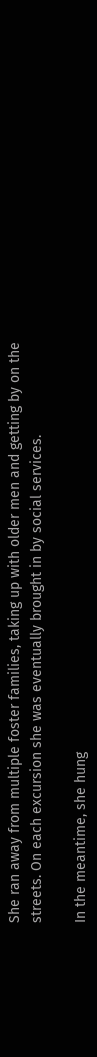She ran away from multiple foster families, taking up with older men and getting by on the streets. On each excursion she was eventually brought in by social services.

In the meantime, she hung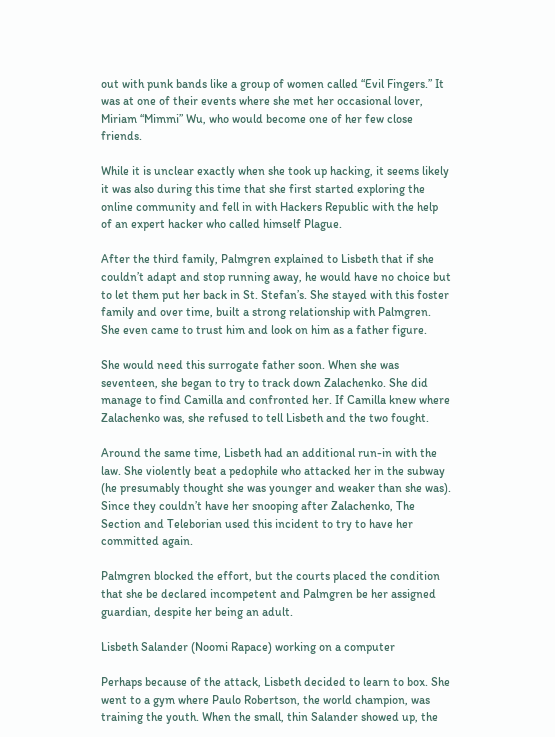out with punk bands like a group of women called “Evil Fingers.” It was at one of their events where she met her occasional lover, Miriam “Mimmi” Wu, who would become one of her few close friends.

While it is unclear exactly when she took up hacking, it seems likely it was also during this time that she first started exploring the online community and fell in with Hackers Republic with the help of an expert hacker who called himself Plague.

After the third family, Palmgren explained to Lisbeth that if she couldn’t adapt and stop running away, he would have no choice but to let them put her back in St. Stefan’s. She stayed with this foster family and over time, built a strong relationship with Palmgren. She even came to trust him and look on him as a father figure.

She would need this surrogate father soon. When she was seventeen, she began to try to track down Zalachenko. She did manage to find Camilla and confronted her. If Camilla knew where Zalachenko was, she refused to tell Lisbeth and the two fought.

Around the same time, Lisbeth had an additional run-in with the law. She violently beat a pedophile who attacked her in the subway (he presumably thought she was younger and weaker than she was). Since they couldn’t have her snooping after Zalachenko, The Section and Teleborian used this incident to try to have her committed again.

Palmgren blocked the effort, but the courts placed the condition that she be declared incompetent and Palmgren be her assigned guardian, despite her being an adult.

Lisbeth Salander (Noomi Rapace) working on a computer

Perhaps because of the attack, Lisbeth decided to learn to box. She went to a gym where Paulo Robertson, the world champion, was training the youth. When the small, thin Salander showed up, the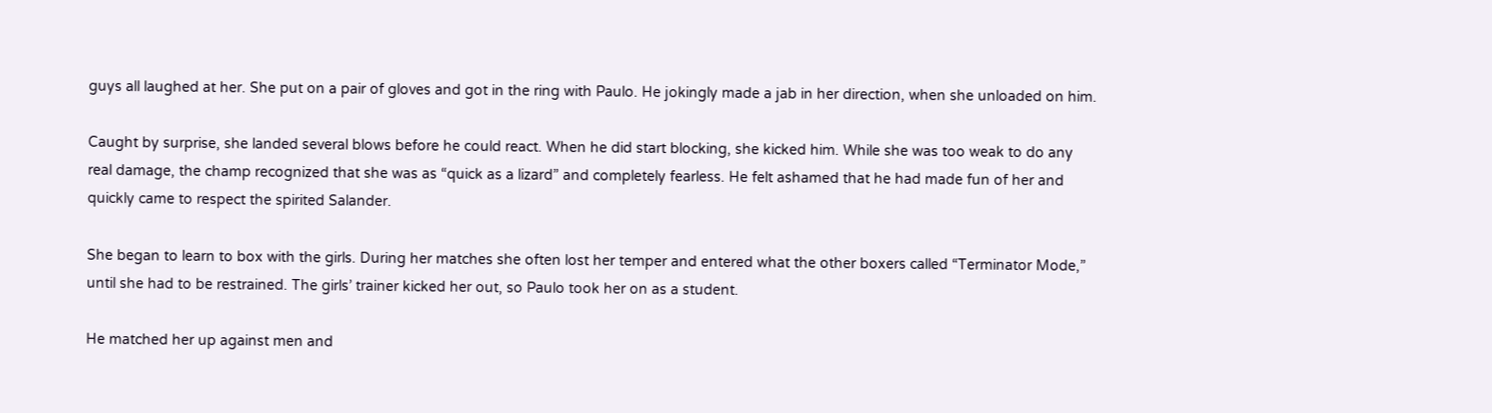guys all laughed at her. She put on a pair of gloves and got in the ring with Paulo. He jokingly made a jab in her direction, when she unloaded on him.

Caught by surprise, she landed several blows before he could react. When he did start blocking, she kicked him. While she was too weak to do any real damage, the champ recognized that she was as “quick as a lizard” and completely fearless. He felt ashamed that he had made fun of her and quickly came to respect the spirited Salander.

She began to learn to box with the girls. During her matches she often lost her temper and entered what the other boxers called “Terminator Mode,” until she had to be restrained. The girls’ trainer kicked her out, so Paulo took her on as a student.

He matched her up against men and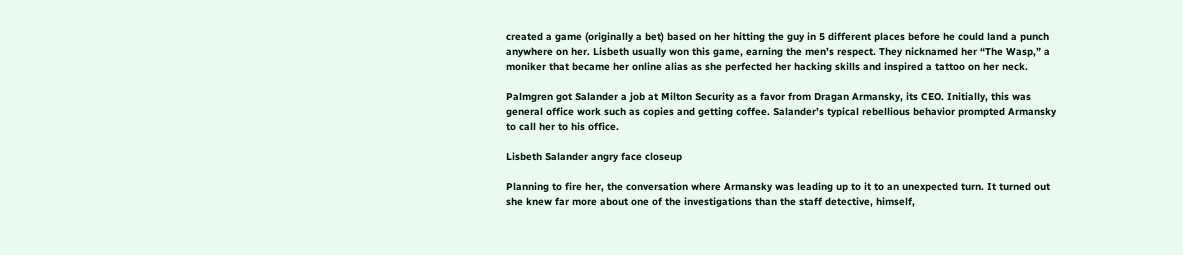created a game (originally a bet) based on her hitting the guy in 5 different places before he could land a punch anywhere on her. Lisbeth usually won this game, earning the men’s respect. They nicknamed her “The Wasp,” a moniker that became her online alias as she perfected her hacking skills and inspired a tattoo on her neck.

Palmgren got Salander a job at Milton Security as a favor from Dragan Armansky, its CEO. Initially, this was general office work such as copies and getting coffee. Salander’s typical rebellious behavior prompted Armansky to call her to his office.

Lisbeth Salander angry face closeup

Planning to fire her, the conversation where Armansky was leading up to it to an unexpected turn. It turned out she knew far more about one of the investigations than the staff detective, himself,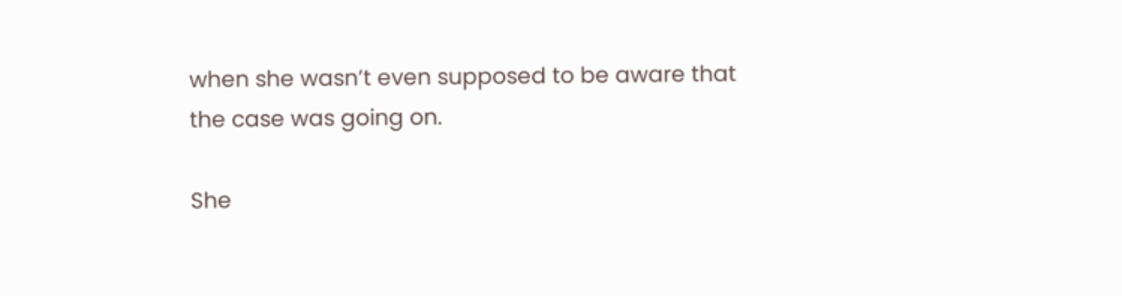when she wasn’t even supposed to be aware that the case was going on.

She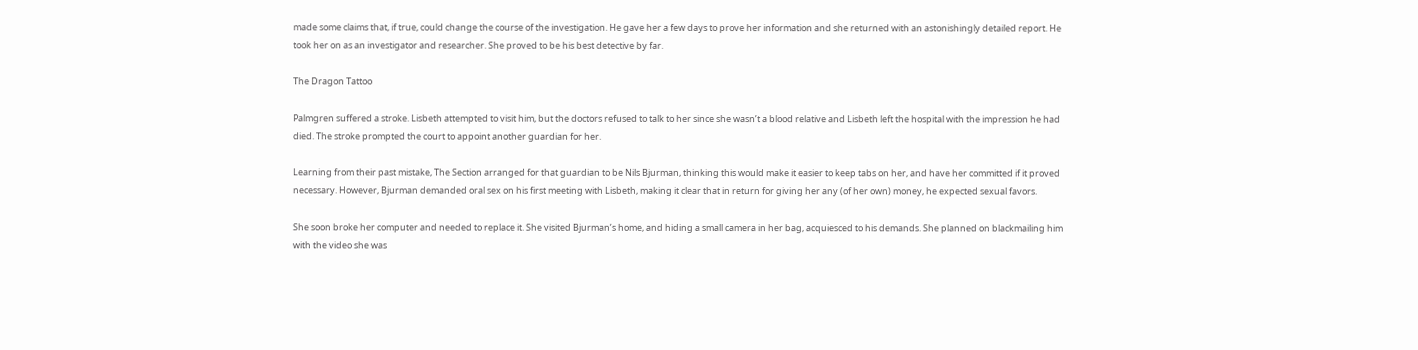made some claims that, if true, could change the course of the investigation. He gave her a few days to prove her information and she returned with an astonishingly detailed report. He took her on as an investigator and researcher. She proved to be his best detective by far.

The Dragon Tattoo

Palmgren suffered a stroke. Lisbeth attempted to visit him, but the doctors refused to talk to her since she wasn’t a blood relative and Lisbeth left the hospital with the impression he had died. The stroke prompted the court to appoint another guardian for her.

Learning from their past mistake, The Section arranged for that guardian to be Nils Bjurman, thinking this would make it easier to keep tabs on her, and have her committed if it proved necessary. However, Bjurman demanded oral sex on his first meeting with Lisbeth, making it clear that in return for giving her any (of her own) money, he expected sexual favors.

She soon broke her computer and needed to replace it. She visited Bjurman’s home, and hiding a small camera in her bag, acquiesced to his demands. She planned on blackmailing him with the video she was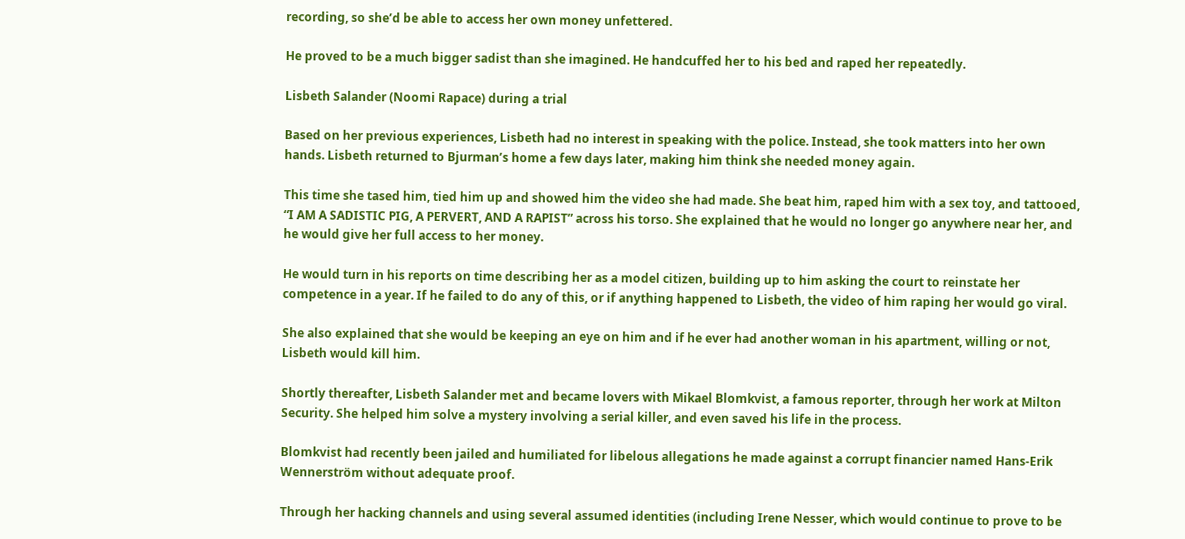recording, so she’d be able to access her own money unfettered.

He proved to be a much bigger sadist than she imagined. He handcuffed her to his bed and raped her repeatedly.

Lisbeth Salander (Noomi Rapace) during a trial

Based on her previous experiences, Lisbeth had no interest in speaking with the police. Instead, she took matters into her own hands. Lisbeth returned to Bjurman’s home a few days later, making him think she needed money again.

This time she tased him, tied him up and showed him the video she had made. She beat him, raped him with a sex toy, and tattooed, “I AM A SADISTIC PIG, A PERVERT, AND A RAPIST” across his torso. She explained that he would no longer go anywhere near her, and he would give her full access to her money.

He would turn in his reports on time describing her as a model citizen, building up to him asking the court to reinstate her competence in a year. If he failed to do any of this, or if anything happened to Lisbeth, the video of him raping her would go viral.

She also explained that she would be keeping an eye on him and if he ever had another woman in his apartment, willing or not, Lisbeth would kill him.

Shortly thereafter, Lisbeth Salander met and became lovers with Mikael Blomkvist, a famous reporter, through her work at Milton Security. She helped him solve a mystery involving a serial killer, and even saved his life in the process.

Blomkvist had recently been jailed and humiliated for libelous allegations he made against a corrupt financier named Hans-Erik Wennerström without adequate proof.

Through her hacking channels and using several assumed identities (including Irene Nesser, which would continue to prove to be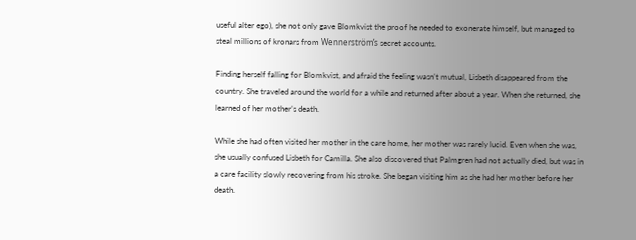useful alter ego), she not only gave Blomkvist the proof he needed to exonerate himself, but managed to steal millions of kronars from Wennerström’s secret accounts.

Finding herself falling for Blomkvist, and afraid the feeling wasn’t mutual, Lisbeth disappeared from the country. She traveled around the world for a while and returned after about a year. When she returned, she learned of her mother’s death.

While she had often visited her mother in the care home, her mother was rarely lucid. Even when she was, she usually confused Lisbeth for Camilla. She also discovered that Palmgren had not actually died, but was in a care facility slowly recovering from his stroke. She began visiting him as she had her mother before her death.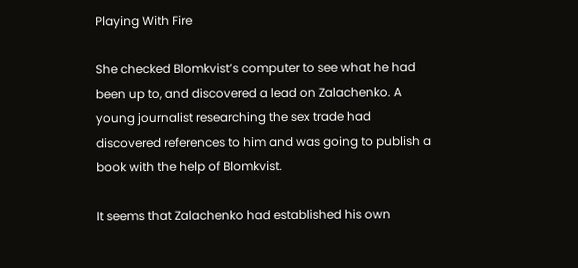Playing With Fire

She checked Blomkvist’s computer to see what he had been up to, and discovered a lead on Zalachenko. A young journalist researching the sex trade had discovered references to him and was going to publish a book with the help of Blomkvist.

It seems that Zalachenko had established his own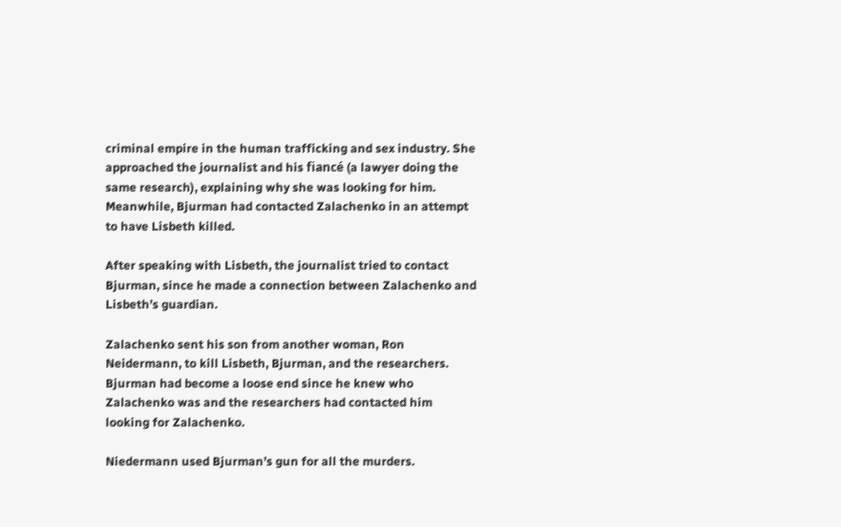criminal empire in the human trafficking and sex industry. She approached the journalist and his fiancé (a lawyer doing the same research), explaining why she was looking for him. Meanwhile, Bjurman had contacted Zalachenko in an attempt to have Lisbeth killed.

After speaking with Lisbeth, the journalist tried to contact Bjurman, since he made a connection between Zalachenko and Lisbeth’s guardian.

Zalachenko sent his son from another woman, Ron Neidermann, to kill Lisbeth, Bjurman, and the researchers. Bjurman had become a loose end since he knew who Zalachenko was and the researchers had contacted him looking for Zalachenko.

Niedermann used Bjurman’s gun for all the murders.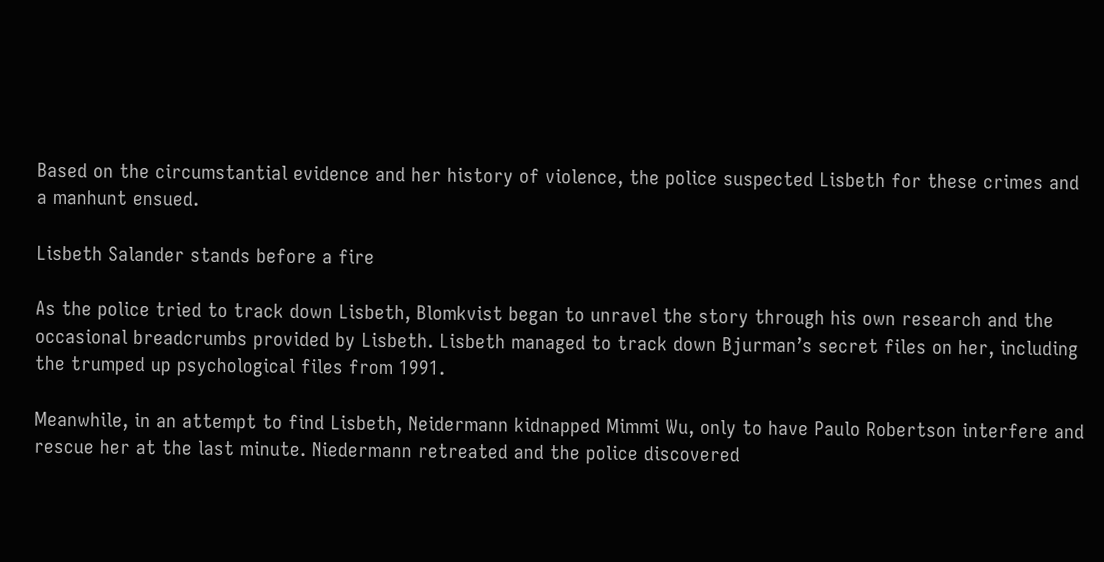Based on the circumstantial evidence and her history of violence, the police suspected Lisbeth for these crimes and a manhunt ensued.

Lisbeth Salander stands before a fire

As the police tried to track down Lisbeth, Blomkvist began to unravel the story through his own research and the occasional breadcrumbs provided by Lisbeth. Lisbeth managed to track down Bjurman’s secret files on her, including the trumped up psychological files from 1991.

Meanwhile, in an attempt to find Lisbeth, Neidermann kidnapped Mimmi Wu, only to have Paulo Robertson interfere and rescue her at the last minute. Niedermann retreated and the police discovered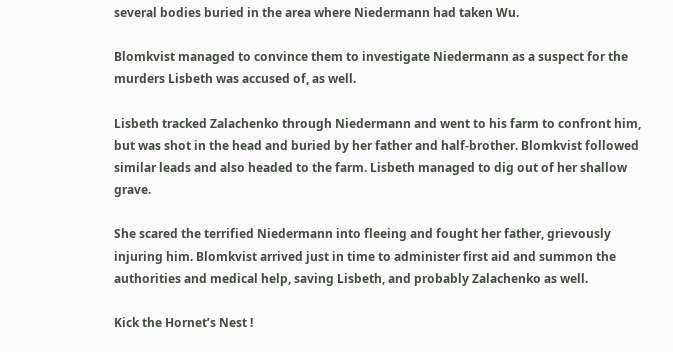several bodies buried in the area where Niedermann had taken Wu.

Blomkvist managed to convince them to investigate Niedermann as a suspect for the murders Lisbeth was accused of, as well.

Lisbeth tracked Zalachenko through Niedermann and went to his farm to confront him, but was shot in the head and buried by her father and half-brother. Blomkvist followed similar leads and also headed to the farm. Lisbeth managed to dig out of her shallow grave.

She scared the terrified Niedermann into fleeing and fought her father, grievously injuring him. Blomkvist arrived just in time to administer first aid and summon the authorities and medical help, saving Lisbeth, and probably Zalachenko as well.

Kick the Hornet’s Nest !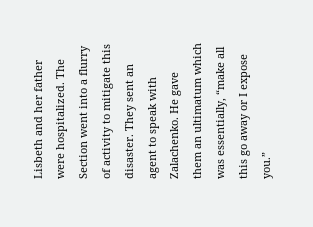Lisbeth and her father were hospitalized. The Section went into a flurry of activity to mitigate this disaster. They sent an agent to speak with Zalachenko. He gave them an ultimatum which was essentially, “make all this go away or I expose you.”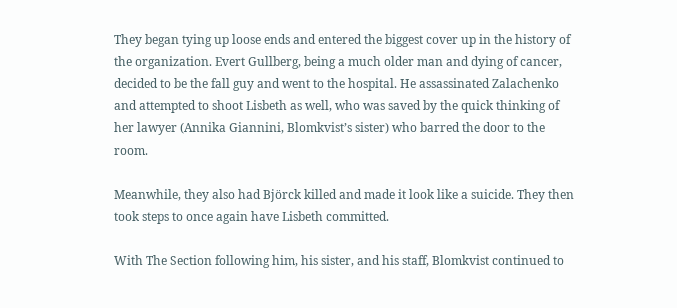They began tying up loose ends and entered the biggest cover up in the history of the organization. Evert Gullberg, being a much older man and dying of cancer, decided to be the fall guy and went to the hospital. He assassinated Zalachenko and attempted to shoot Lisbeth as well, who was saved by the quick thinking of her lawyer (Annika Giannini, Blomkvist’s sister) who barred the door to the room.

Meanwhile, they also had Björck killed and made it look like a suicide. They then took steps to once again have Lisbeth committed.

With The Section following him, his sister, and his staff, Blomkvist continued to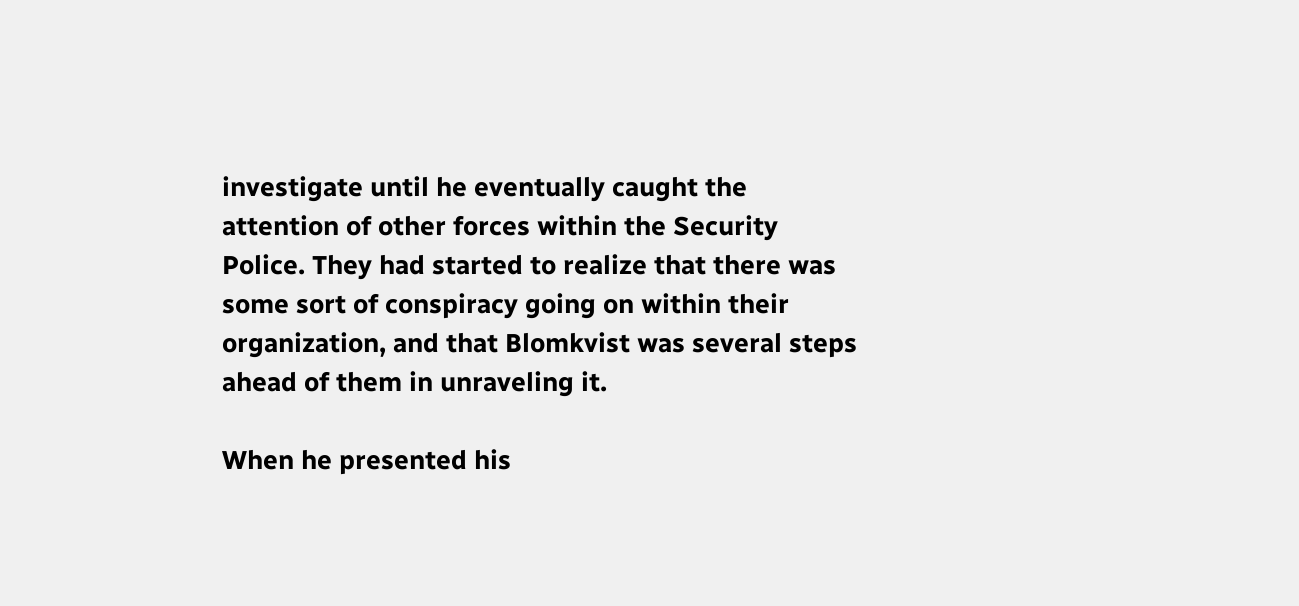investigate until he eventually caught the attention of other forces within the Security Police. They had started to realize that there was some sort of conspiracy going on within their organization, and that Blomkvist was several steps ahead of them in unraveling it.

When he presented his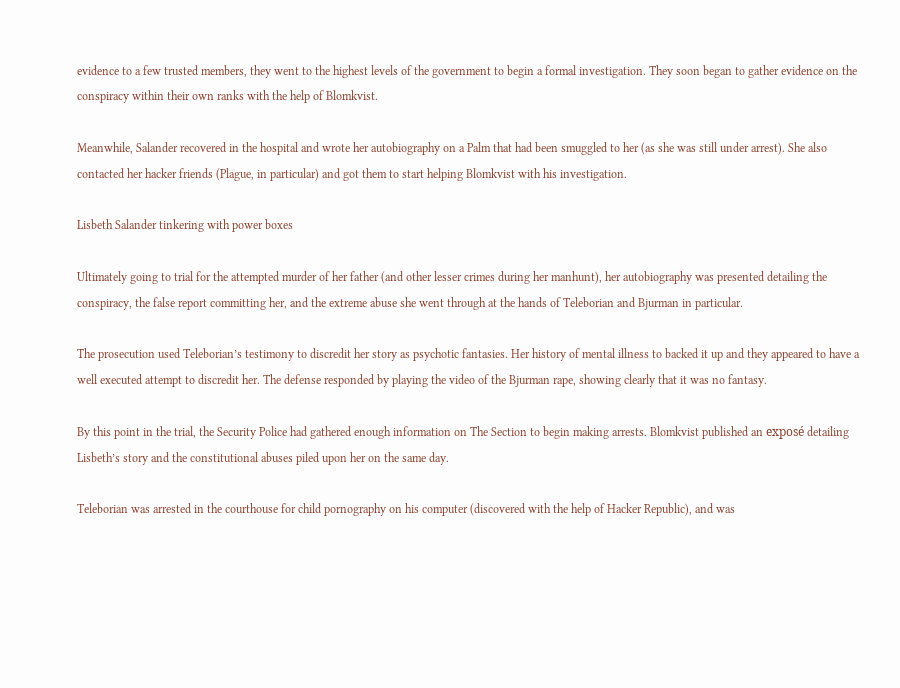evidence to a few trusted members, they went to the highest levels of the government to begin a formal investigation. They soon began to gather evidence on the conspiracy within their own ranks with the help of Blomkvist.

Meanwhile, Salander recovered in the hospital and wrote her autobiography on a Palm that had been smuggled to her (as she was still under arrest). She also contacted her hacker friends (Plague, in particular) and got them to start helping Blomkvist with his investigation.

Lisbeth Salander tinkering with power boxes

Ultimately going to trial for the attempted murder of her father (and other lesser crimes during her manhunt), her autobiography was presented detailing the conspiracy, the false report committing her, and the extreme abuse she went through at the hands of Teleborian and Bjurman in particular.

The prosecution used Teleborian’s testimony to discredit her story as psychotic fantasies. Her history of mental illness to backed it up and they appeared to have a well executed attempt to discredit her. The defense responded by playing the video of the Bjurman rape, showing clearly that it was no fantasy.

By this point in the trial, the Security Police had gathered enough information on The Section to begin making arrests. Blomkvist published an exposé detailing Lisbeth’s story and the constitutional abuses piled upon her on the same day.

Teleborian was arrested in the courthouse for child pornography on his computer (discovered with the help of Hacker Republic), and was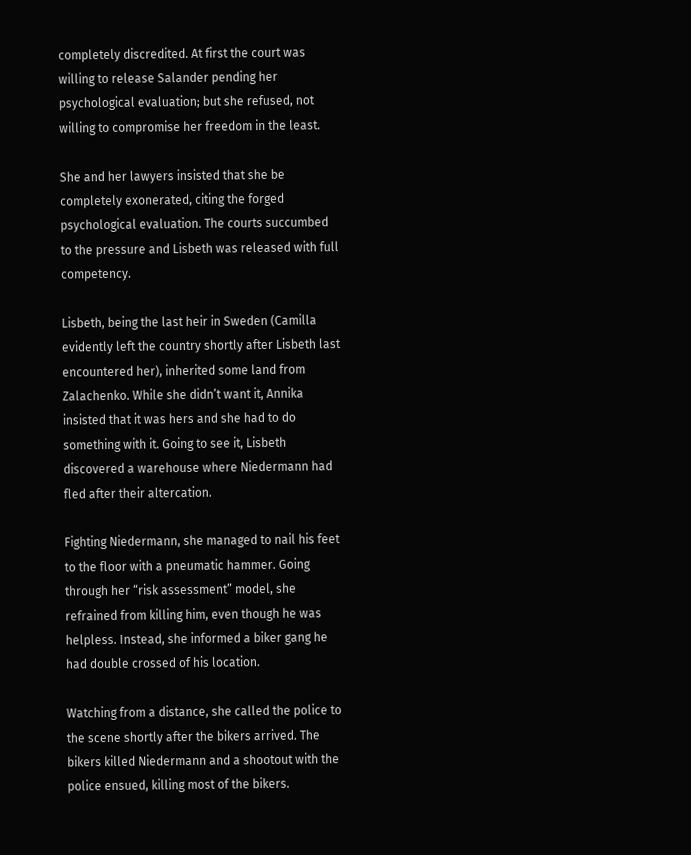completely discredited. At first the court was willing to release Salander pending her psychological evaluation; but she refused, not willing to compromise her freedom in the least.

She and her lawyers insisted that she be completely exonerated, citing the forged psychological evaluation. The courts succumbed to the pressure and Lisbeth was released with full competency.

Lisbeth, being the last heir in Sweden (Camilla evidently left the country shortly after Lisbeth last encountered her), inherited some land from Zalachenko. While she didn’t want it, Annika insisted that it was hers and she had to do something with it. Going to see it, Lisbeth discovered a warehouse where Niedermann had fled after their altercation.

Fighting Niedermann, she managed to nail his feet to the floor with a pneumatic hammer. Going through her “risk assessment” model, she refrained from killing him, even though he was helpless. Instead, she informed a biker gang he had double crossed of his location.

Watching from a distance, she called the police to the scene shortly after the bikers arrived. The bikers killed Niedermann and a shootout with the police ensued, killing most of the bikers.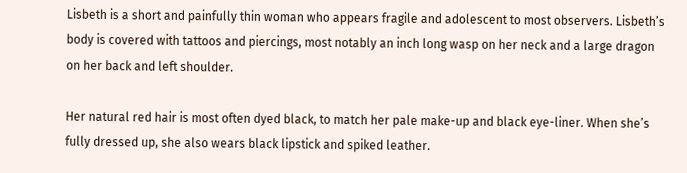Lisbeth is a short and painfully thin woman who appears fragile and adolescent to most observers. Lisbeth’s body is covered with tattoos and piercings, most notably an inch long wasp on her neck and a large dragon on her back and left shoulder.

Her natural red hair is most often dyed black, to match her pale make-up and black eye-liner. When she’s fully dressed up, she also wears black lipstick and spiked leather.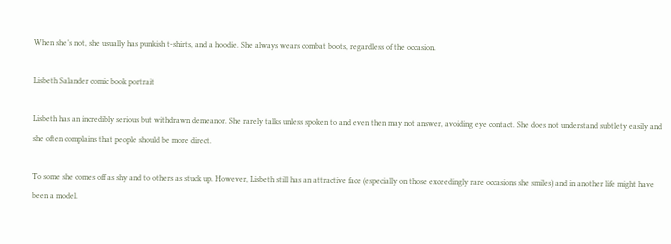When she’s not, she usually has punkish t-shirts, and a hoodie. She always wears combat boots, regardless of the occasion.

Lisbeth Salander comic book portrait

Lisbeth has an incredibly serious but withdrawn demeanor. She rarely talks unless spoken to and even then may not answer, avoiding eye contact. She does not understand subtlety easily and she often complains that people should be more direct.

To some she comes off as shy and to others as stuck up. However, Lisbeth still has an attractive face (especially on those exceedingly rare occasions she smiles) and in another life might have been a model.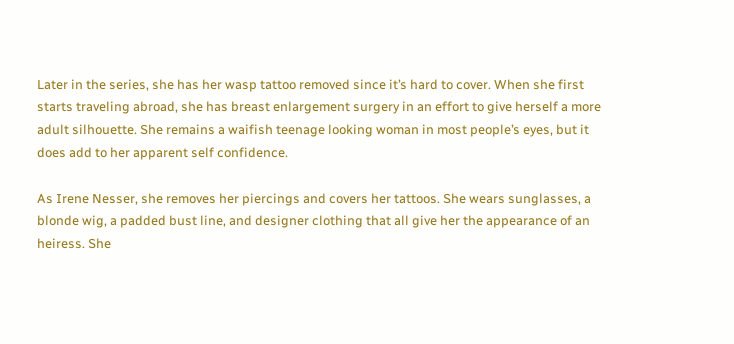Later in the series, she has her wasp tattoo removed since it’s hard to cover. When she first starts traveling abroad, she has breast enlargement surgery in an effort to give herself a more adult silhouette. She remains a waifish teenage looking woman in most people’s eyes, but it does add to her apparent self confidence.

As Irene Nesser, she removes her piercings and covers her tattoos. She wears sunglasses, a blonde wig, a padded bust line, and designer clothing that all give her the appearance of an heiress. She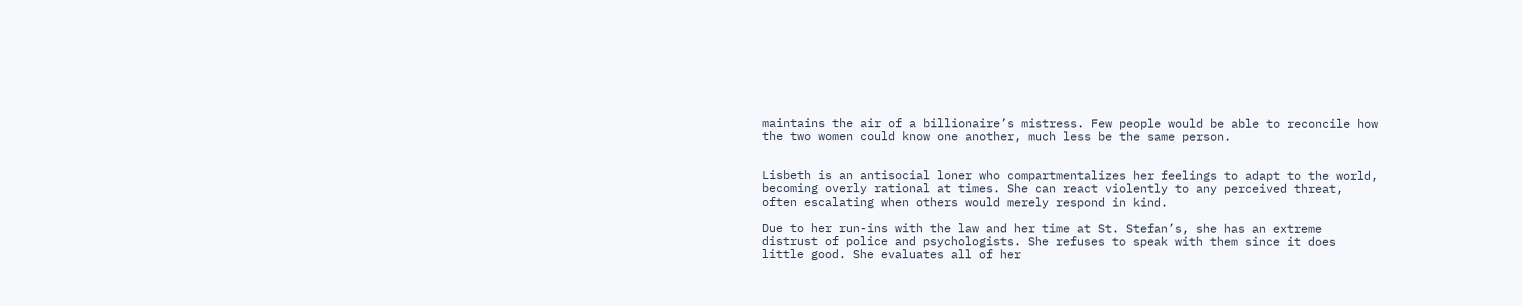maintains the air of a billionaire’s mistress. Few people would be able to reconcile how the two women could know one another, much less be the same person.


Lisbeth is an antisocial loner who compartmentalizes her feelings to adapt to the world, becoming overly rational at times. She can react violently to any perceived threat, often escalating when others would merely respond in kind.

Due to her run-ins with the law and her time at St. Stefan’s, she has an extreme distrust of police and psychologists. She refuses to speak with them since it does little good. She evaluates all of her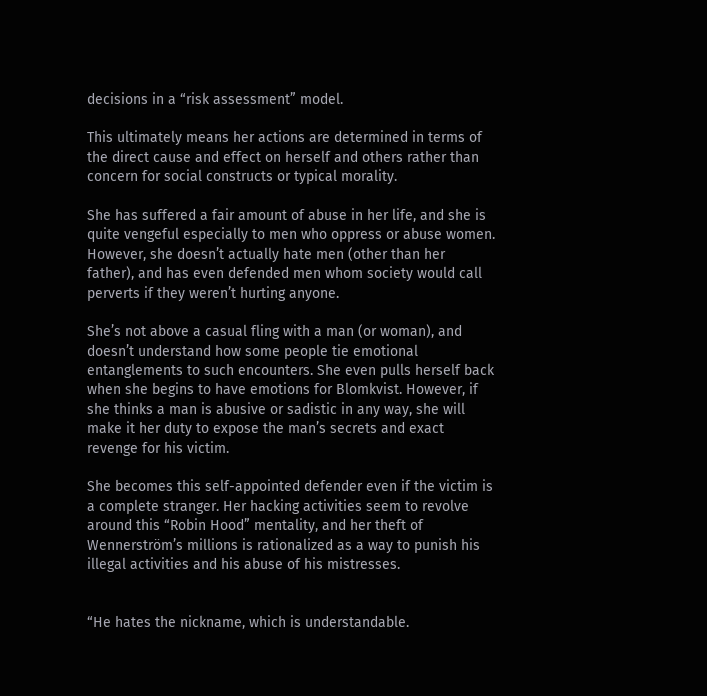decisions in a “risk assessment” model.

This ultimately means her actions are determined in terms of the direct cause and effect on herself and others rather than concern for social constructs or typical morality.

She has suffered a fair amount of abuse in her life, and she is quite vengeful especially to men who oppress or abuse women. However, she doesn’t actually hate men (other than her father), and has even defended men whom society would call perverts if they weren’t hurting anyone.

She’s not above a casual fling with a man (or woman), and doesn’t understand how some people tie emotional entanglements to such encounters. She even pulls herself back when she begins to have emotions for Blomkvist. However, if she thinks a man is abusive or sadistic in any way, she will make it her duty to expose the man’s secrets and exact revenge for his victim.

She becomes this self-appointed defender even if the victim is a complete stranger. Her hacking activities seem to revolve around this “Robin Hood” mentality, and her theft of Wennerström’s millions is rationalized as a way to punish his illegal activities and his abuse of his mistresses.


“He hates the nickname, which is understandable.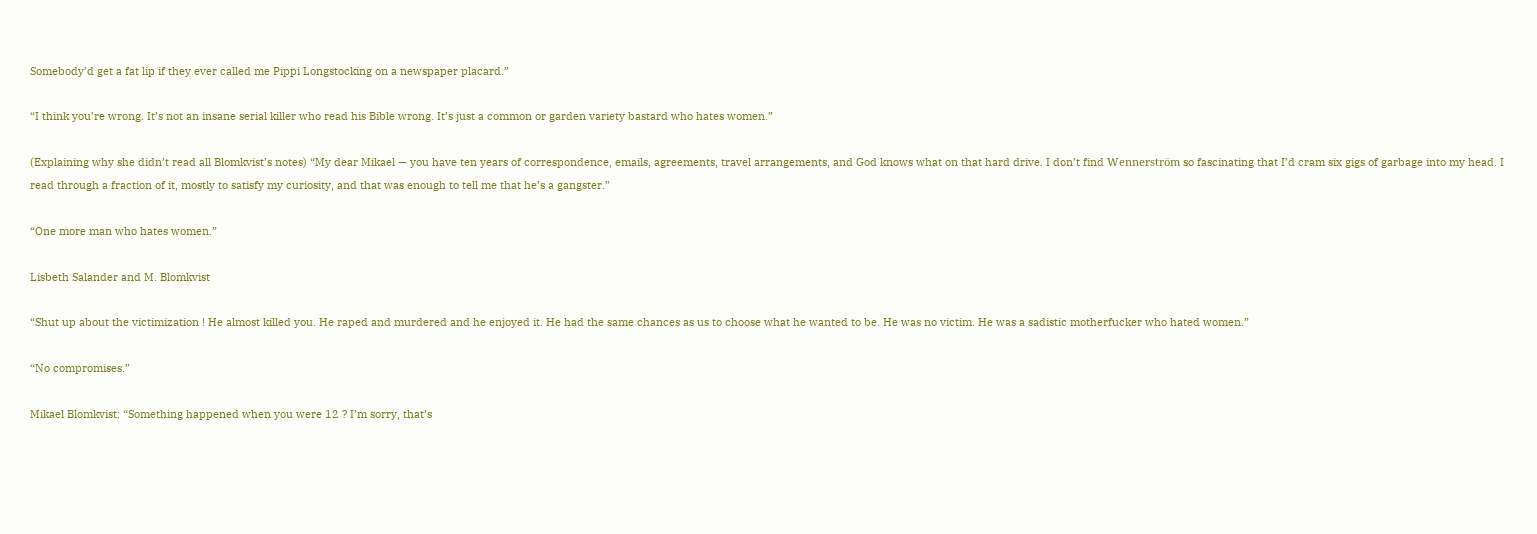Somebody’d get a fat lip if they ever called me Pippi Longstocking on a newspaper placard.”

“I think you’re wrong. It’s not an insane serial killer who read his Bible wrong. It’s just a common or garden variety bastard who hates women.”

(Explaining why she didn’t read all Blomkvist’s notes) “My dear Mikael — you have ten years of correspondence, emails, agreements, travel arrangements, and God knows what on that hard drive. I don’t find Wennerström so fascinating that I’d cram six gigs of garbage into my head. I read through a fraction of it, mostly to satisfy my curiosity, and that was enough to tell me that he’s a gangster.”

“One more man who hates women.”

Lisbeth Salander and M. Blomkvist

“Shut up about the victimization ! He almost killed you. He raped and murdered and he enjoyed it. He had the same chances as us to choose what he wanted to be. He was no victim. He was a sadistic motherfucker who hated women.”

“No compromises.”

Mikael Blomkvist: “Something happened when you were 12 ? I’m sorry, that’s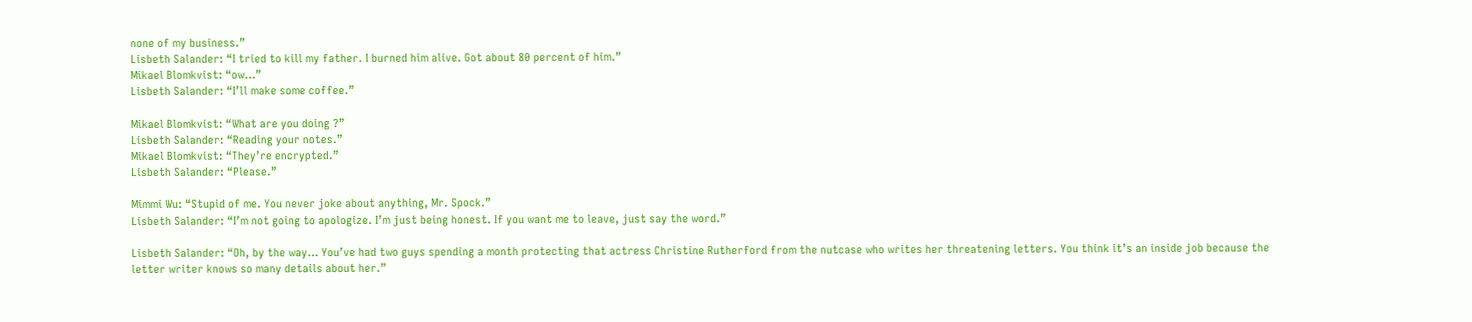none of my business.”
Lisbeth Salander: “I tried to kill my father. I burned him alive. Got about 80 percent of him.”
Mikael Blomkvist: “ow…”
Lisbeth Salander: “I’ll make some coffee.”

Mikael Blomkvist: “What are you doing ?”
Lisbeth Salander: “Reading your notes.”
Mikael Blomkvist: “They’re encrypted.”
Lisbeth Salander: “Please.”

Mimmi Wu: “Stupid of me. You never joke about anything, Mr. Spock.”
Lisbeth Salander: “I’m not going to apologize. I’m just being honest. If you want me to leave, just say the word.”

Lisbeth Salander: “Oh, by the way… You’ve had two guys spending a month protecting that actress Christine Rutherford from the nutcase who writes her threatening letters. You think it’s an inside job because the letter writer knows so many details about her.”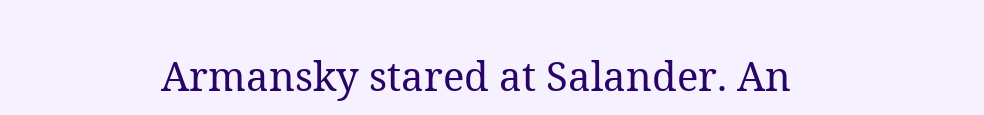Armansky stared at Salander. An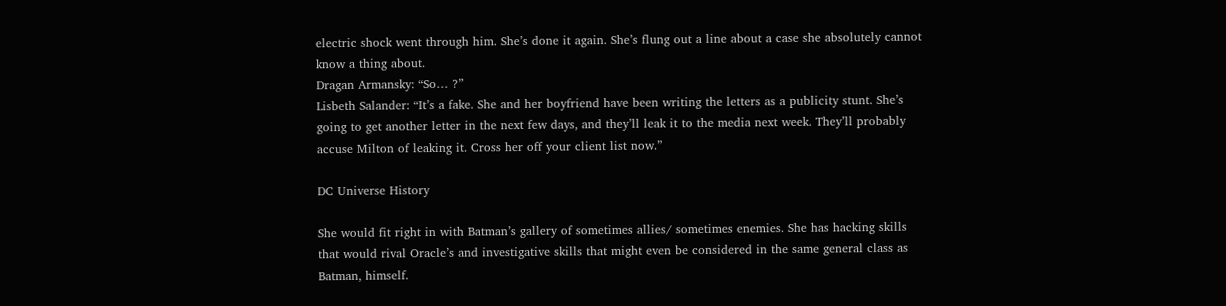electric shock went through him. She’s done it again. She’s flung out a line about a case she absolutely cannot know a thing about.
Dragan Armansky: “So… ?”
Lisbeth Salander: “It’s a fake. She and her boyfriend have been writing the letters as a publicity stunt. She’s going to get another letter in the next few days, and they’ll leak it to the media next week. They’ll probably accuse Milton of leaking it. Cross her off your client list now.”

DC Universe History

She would fit right in with Batman’s gallery of sometimes allies/ sometimes enemies. She has hacking skills that would rival Oracle’s and investigative skills that might even be considered in the same general class as Batman, himself.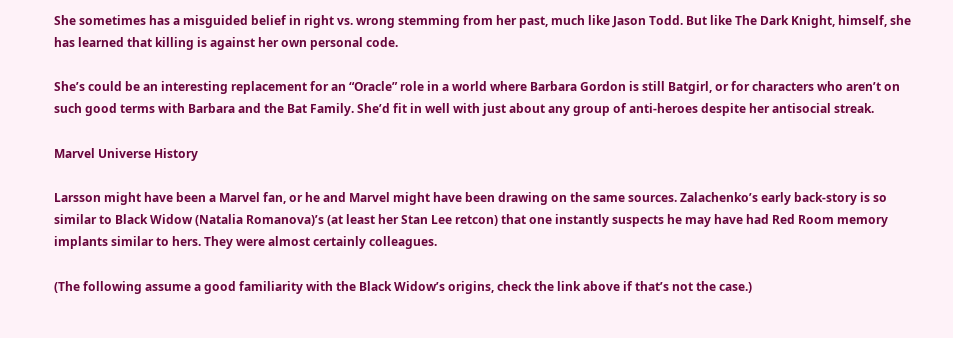She sometimes has a misguided belief in right vs. wrong stemming from her past, much like Jason Todd. But like The Dark Knight, himself, she has learned that killing is against her own personal code.

She’s could be an interesting replacement for an “Oracle” role in a world where Barbara Gordon is still Batgirl, or for characters who aren’t on such good terms with Barbara and the Bat Family. She’d fit in well with just about any group of anti-heroes despite her antisocial streak.

Marvel Universe History

Larsson might have been a Marvel fan, or he and Marvel might have been drawing on the same sources. Zalachenko’s early back-story is so similar to Black Widow (Natalia Romanova)’s (at least her Stan Lee retcon) that one instantly suspects he may have had Red Room memory implants similar to hers. They were almost certainly colleagues.

(The following assume a good familiarity with the Black Widow’s origins, check the link above if that’s not the case.)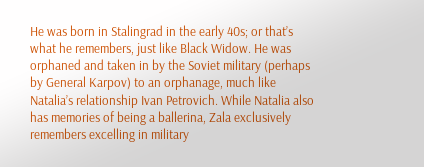He was born in Stalingrad in the early 40s; or that’s what he remembers, just like Black Widow. He was orphaned and taken in by the Soviet military (perhaps by General Karpov) to an orphanage, much like Natalia’s relationship Ivan Petrovich. While Natalia also has memories of being a ballerina, Zala exclusively remembers excelling in military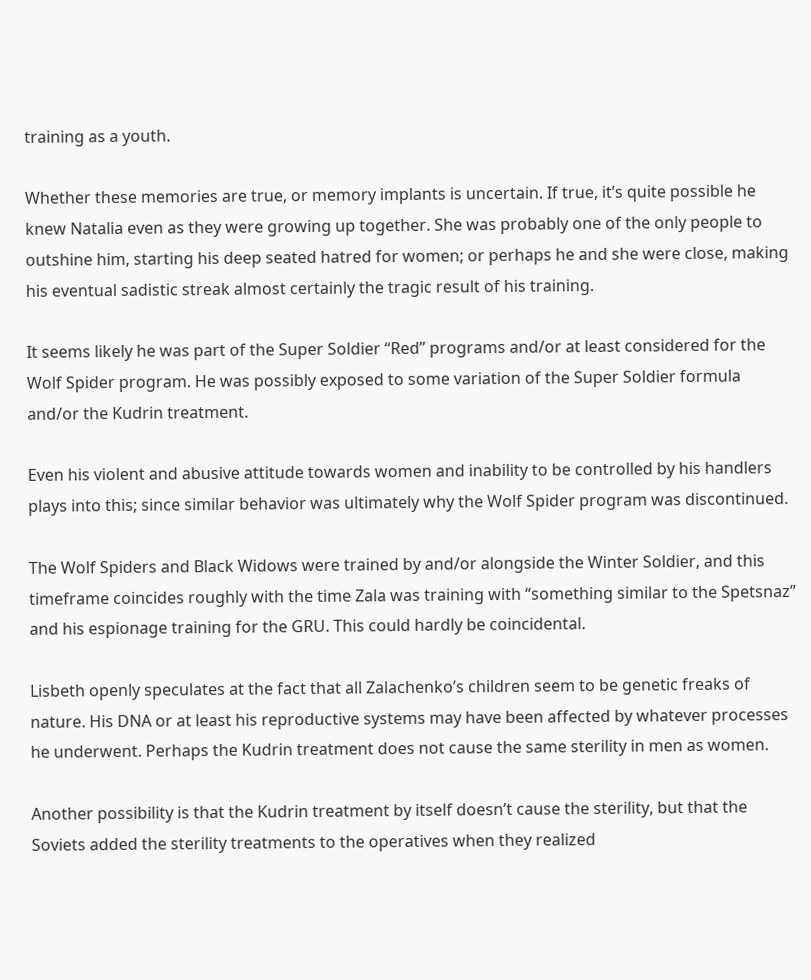training as a youth.

Whether these memories are true, or memory implants is uncertain. If true, it’s quite possible he knew Natalia even as they were growing up together. She was probably one of the only people to outshine him, starting his deep seated hatred for women; or perhaps he and she were close, making his eventual sadistic streak almost certainly the tragic result of his training.

It seems likely he was part of the Super Soldier “Red” programs and/or at least considered for the Wolf Spider program. He was possibly exposed to some variation of the Super Soldier formula and/or the Kudrin treatment.

Even his violent and abusive attitude towards women and inability to be controlled by his handlers plays into this; since similar behavior was ultimately why the Wolf Spider program was discontinued.

The Wolf Spiders and Black Widows were trained by and/or alongside the Winter Soldier, and this timeframe coincides roughly with the time Zala was training with “something similar to the Spetsnaz” and his espionage training for the GRU. This could hardly be coincidental.

Lisbeth openly speculates at the fact that all Zalachenko’s children seem to be genetic freaks of nature. His DNA or at least his reproductive systems may have been affected by whatever processes he underwent. Perhaps the Kudrin treatment does not cause the same sterility in men as women.

Another possibility is that the Kudrin treatment by itself doesn’t cause the sterility, but that the Soviets added the sterility treatments to the operatives when they realized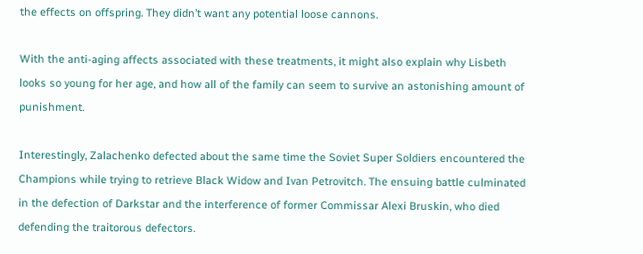the effects on offspring. They didn’t want any potential loose cannons.

With the anti-aging affects associated with these treatments, it might also explain why Lisbeth looks so young for her age, and how all of the family can seem to survive an astonishing amount of punishment.

Interestingly, Zalachenko defected about the same time the Soviet Super Soldiers encountered the Champions while trying to retrieve Black Widow and Ivan Petrovitch. The ensuing battle culminated in the defection of Darkstar and the interference of former Commissar Alexi Bruskin, who died defending the traitorous defectors.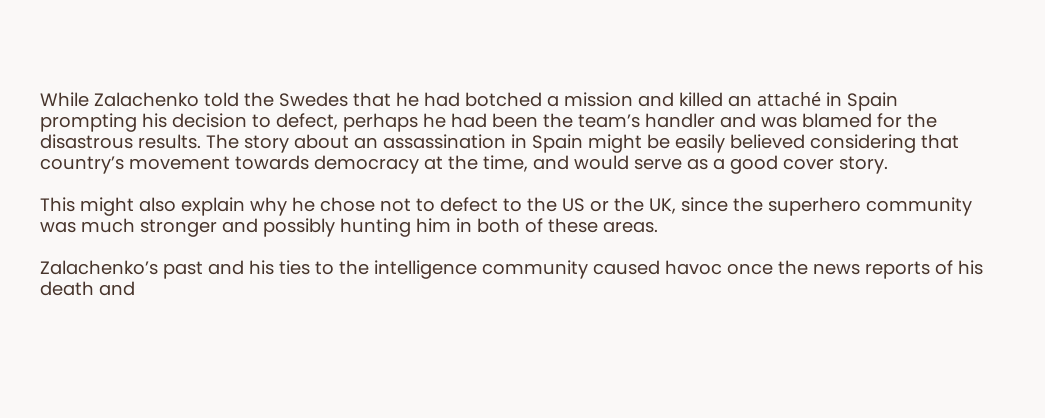While Zalachenko told the Swedes that he had botched a mission and killed an attaché in Spain prompting his decision to defect, perhaps he had been the team’s handler and was blamed for the disastrous results. The story about an assassination in Spain might be easily believed considering that country’s movement towards democracy at the time, and would serve as a good cover story.

This might also explain why he chose not to defect to the US or the UK, since the superhero community was much stronger and possibly hunting him in both of these areas.

Zalachenko’s past and his ties to the intelligence community caused havoc once the news reports of his death and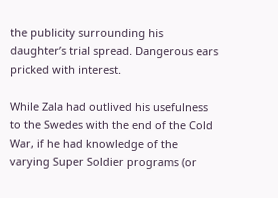the publicity surrounding his daughter’s trial spread. Dangerous ears pricked with interest.

While Zala had outlived his usefulness to the Swedes with the end of the Cold War, if he had knowledge of the varying Super Soldier programs (or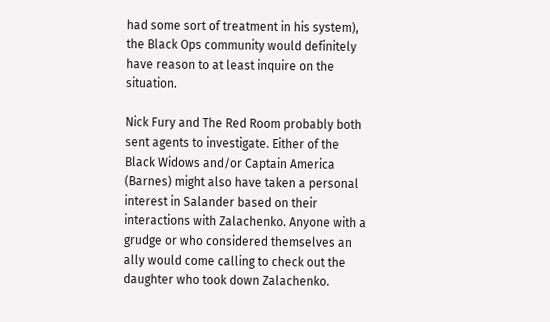had some sort of treatment in his system), the Black Ops community would definitely have reason to at least inquire on the situation.

Nick Fury and The Red Room probably both sent agents to investigate. Either of the Black Widows and/or Captain America (Barnes) might also have taken a personal interest in Salander based on their interactions with Zalachenko. Anyone with a grudge or who considered themselves an ally would come calling to check out the daughter who took down Zalachenko.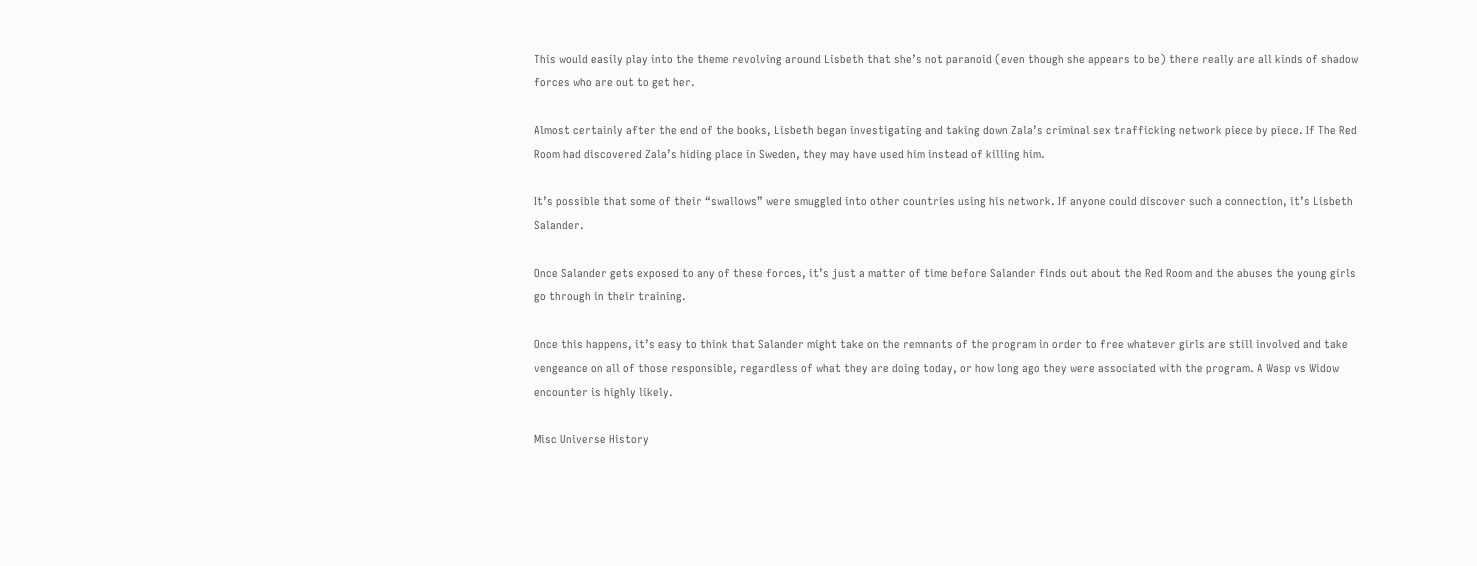This would easily play into the theme revolving around Lisbeth that she’s not paranoid (even though she appears to be) there really are all kinds of shadow forces who are out to get her.

Almost certainly after the end of the books, Lisbeth began investigating and taking down Zala’s criminal sex trafficking network piece by piece. If The Red Room had discovered Zala’s hiding place in Sweden, they may have used him instead of killing him.

It’s possible that some of their “swallows” were smuggled into other countries using his network. If anyone could discover such a connection, it’s Lisbeth Salander.

Once Salander gets exposed to any of these forces, it’s just a matter of time before Salander finds out about the Red Room and the abuses the young girls go through in their training.

Once this happens, it’s easy to think that Salander might take on the remnants of the program in order to free whatever girls are still involved and take vengeance on all of those responsible, regardless of what they are doing today, or how long ago they were associated with the program. A Wasp vs Widow encounter is highly likely.

Misc Universe History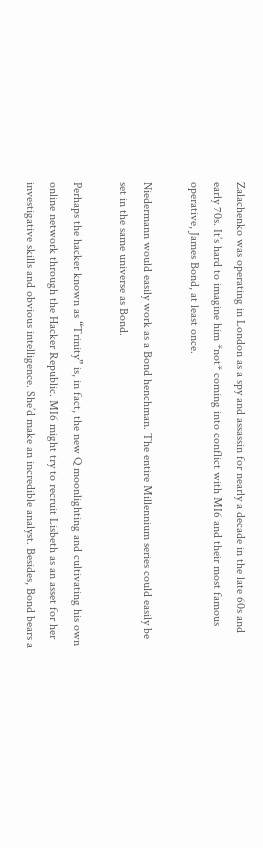Zalachenko was operating in London as a spy and assassin for nearly a decade in the late 60s and early 70s. It’s hard to imagine him *not* coming into conflict with MI6 and their most famous operative, James Bond, at least once.

Niedermann would easily work as a Bond henchman. The entire Millennium series could easily be set in the same universe as Bond.

Perhaps the hacker known as “Trinity” is, in fact, the new Q moonlighting and cultivating his own online network through the Hacker Republic. MI6 might try to recruit Lisbeth as an asset for her investigative skills and obvious intelligence. She’d make an incredible analyst. Besides, Bond bears a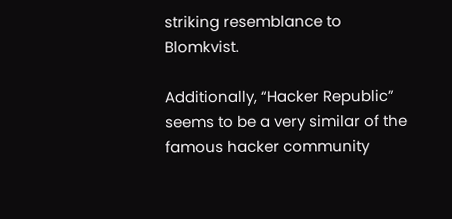striking resemblance to Blomkvist.

Additionally, “Hacker Republic” seems to be a very similar of the famous hacker community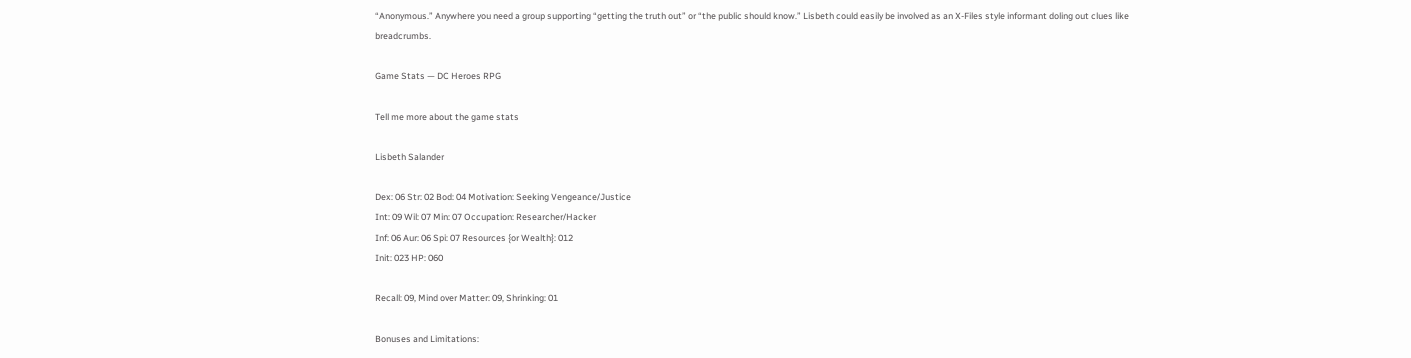“Anonymous.” Anywhere you need a group supporting “getting the truth out” or “the public should know.” Lisbeth could easily be involved as an X-Files style informant doling out clues like breadcrumbs.

Game Stats — DC Heroes RPG

Tell me more about the game stats

Lisbeth Salander

Dex: 06 Str: 02 Bod: 04 Motivation: Seeking Vengeance/Justice
Int: 09 Wil: 07 Min: 07 Occupation: Researcher/Hacker
Inf: 06 Aur: 06 Spi: 07 Resources {or Wealth}: 012
Init: 023 HP: 060

Recall: 09, Mind over Matter: 09, Shrinking: 01

Bonuses and Limitations: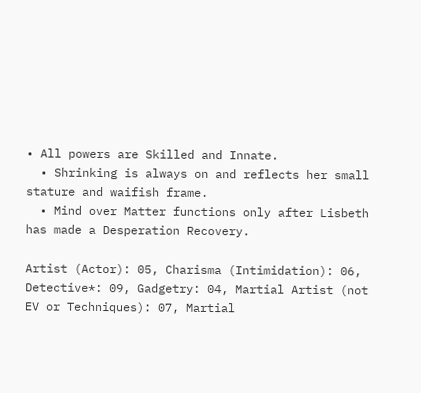• All powers are Skilled and Innate.
  • Shrinking is always on and reflects her small stature and waifish frame.
  • Mind over Matter functions only after Lisbeth has made a Desperation Recovery.

Artist (Actor): 05, Charisma (Intimidation): 06, Detective*: 09, Gadgetry: 04, Martial Artist (not EV or Techniques): 07, Martial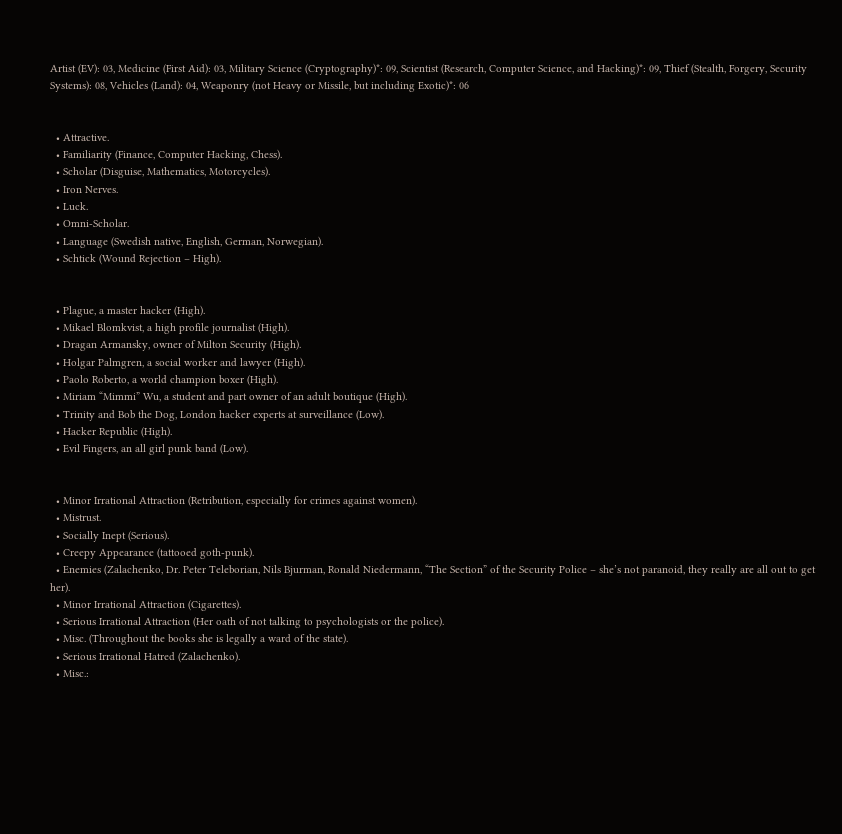Artist (EV): 03, Medicine (First Aid): 03, Military Science (Cryptography)*: 09, Scientist (Research, Computer Science, and Hacking)*: 09, Thief (Stealth, Forgery, Security Systems): 08, Vehicles (Land): 04, Weaponry (not Heavy or Missile, but including Exotic)*: 06


  • Attractive.
  • Familiarity (Finance, Computer Hacking, Chess).
  • Scholar (Disguise, Mathematics, Motorcycles).
  • Iron Nerves.
  • Luck.
  • Omni-Scholar.
  • Language (Swedish native, English, German, Norwegian).
  • Schtick (Wound Rejection – High).


  • Plague, a master hacker (High).
  • Mikael Blomkvist, a high profile journalist (High).
  • Dragan Armansky, owner of Milton Security (High).
  • Holgar Palmgren, a social worker and lawyer (High).
  • Paolo Roberto, a world champion boxer (High).
  • Miriam “Mimmi” Wu, a student and part owner of an adult boutique (High).
  • Trinity and Bob the Dog, London hacker experts at surveillance (Low).
  • Hacker Republic (High).
  • Evil Fingers, an all girl punk band (Low).


  • Minor Irrational Attraction (Retribution, especially for crimes against women).
  • Mistrust.
  • Socially Inept (Serious).
  • Creepy Appearance (tattooed goth-punk).
  • Enemies (Zalachenko, Dr. Peter Teleborian, Nils Bjurman, Ronald Niedermann, “The Section” of the Security Police – she’s not paranoid, they really are all out to get her).
  • Minor Irrational Attraction (Cigarettes).
  • Serious Irrational Attraction (Her oath of not talking to psychologists or the police).
  • Misc. (Throughout the books she is legally a ward of the state).
  • Serious Irrational Hatred (Zalachenko).
  • Misc.: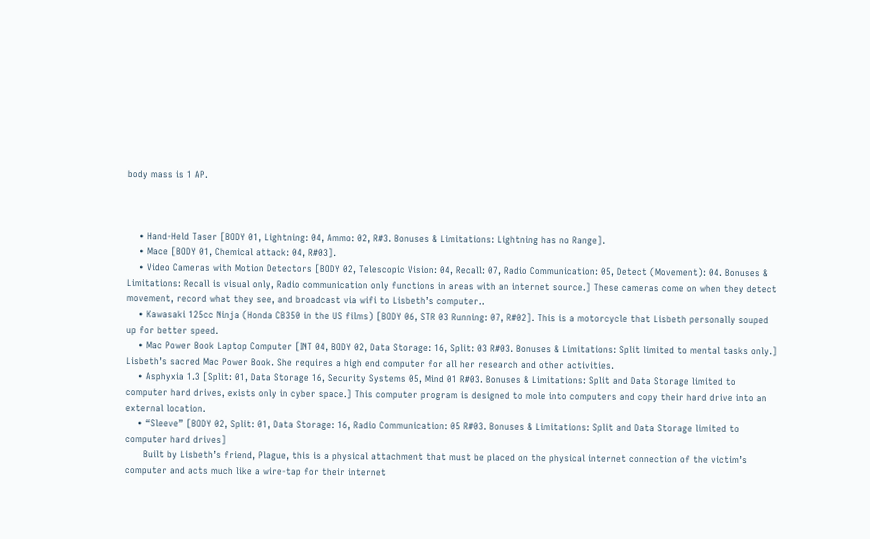body mass is 1 AP.



    • Hand-Held Taser [BODY 01, Lightning: 04, Ammo: 02, R#3. Bonuses & Limitations: Lightning has no Range].
    • Mace [BODY 01, Chemical attack: 04, R#03].
    • Video Cameras with Motion Detectors [BODY 02, Telescopic Vision: 04, Recall: 07, Radio Communication: 05, Detect (Movement): 04. Bonuses & Limitations: Recall is visual only, Radio communication only functions in areas with an internet source.] These cameras come on when they detect movement, record what they see, and broadcast via wifi to Lisbeth’s computer..
    • Kawasaki 125cc Ninja (Honda CB350 in the US films) [BODY 06, STR 03 Running: 07, R#02]. This is a motorcycle that Lisbeth personally souped up for better speed.
    • Mac Power Book Laptop Computer [INT 04, BODY 02, Data Storage: 16, Split: 03 R#03. Bonuses & Limitations: Split limited to mental tasks only.] Lisbeth’s sacred Mac Power Book. She requires a high end computer for all her research and other activities.
    • Asphyxia 1.3 [Split: 01, Data Storage 16, Security Systems 05, Mind 01 R#03. Bonuses & Limitations: Split and Data Storage limited to computer hard drives, exists only in cyber space.] This computer program is designed to mole into computers and copy their hard drive into an external location.
    • “Sleeve” [BODY 02, Split: 01, Data Storage: 16, Radio Communication: 05 R#03. Bonuses & Limitations: Split and Data Storage limited to computer hard drives]
      Built by Lisbeth’s friend, Plague, this is a physical attachment that must be placed on the physical internet connection of the victim’s computer and acts much like a wire-tap for their internet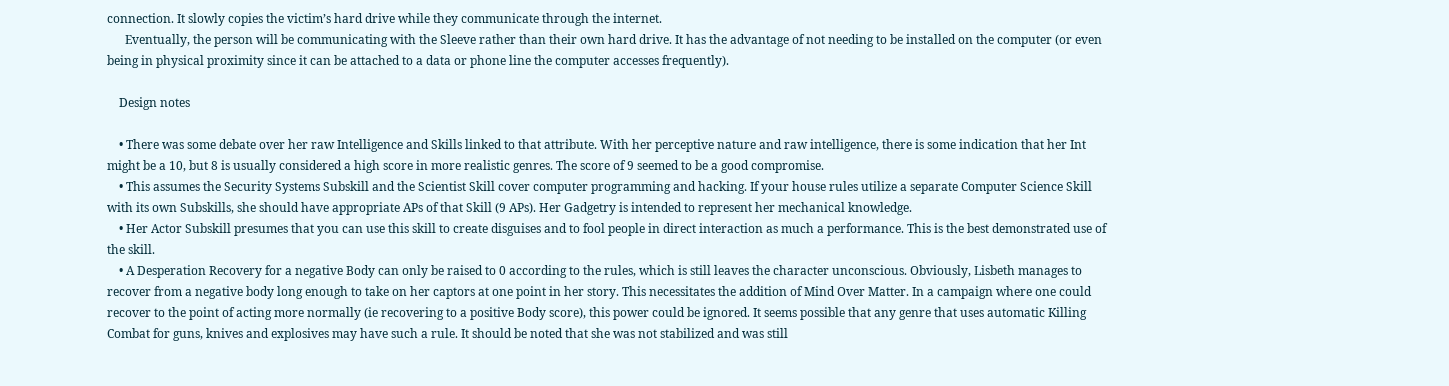connection. It slowly copies the victim’s hard drive while they communicate through the internet.
      Eventually, the person will be communicating with the Sleeve rather than their own hard drive. It has the advantage of not needing to be installed on the computer (or even being in physical proximity since it can be attached to a data or phone line the computer accesses frequently).

    Design notes

    • There was some debate over her raw Intelligence and Skills linked to that attribute. With her perceptive nature and raw intelligence, there is some indication that her Int might be a 10, but 8 is usually considered a high score in more realistic genres. The score of 9 seemed to be a good compromise.
    • This assumes the Security Systems Subskill and the Scientist Skill cover computer programming and hacking. If your house rules utilize a separate Computer Science Skill with its own Subskills, she should have appropriate APs of that Skill (9 APs). Her Gadgetry is intended to represent her mechanical knowledge.
    • Her Actor Subskill presumes that you can use this skill to create disguises and to fool people in direct interaction as much a performance. This is the best demonstrated use of the skill.
    • A Desperation Recovery for a negative Body can only be raised to 0 according to the rules, which is still leaves the character unconscious. Obviously, Lisbeth manages to recover from a negative body long enough to take on her captors at one point in her story. This necessitates the addition of Mind Over Matter. In a campaign where one could recover to the point of acting more normally (ie recovering to a positive Body score), this power could be ignored. It seems possible that any genre that uses automatic Killing Combat for guns, knives and explosives may have such a rule. It should be noted that she was not stabilized and was still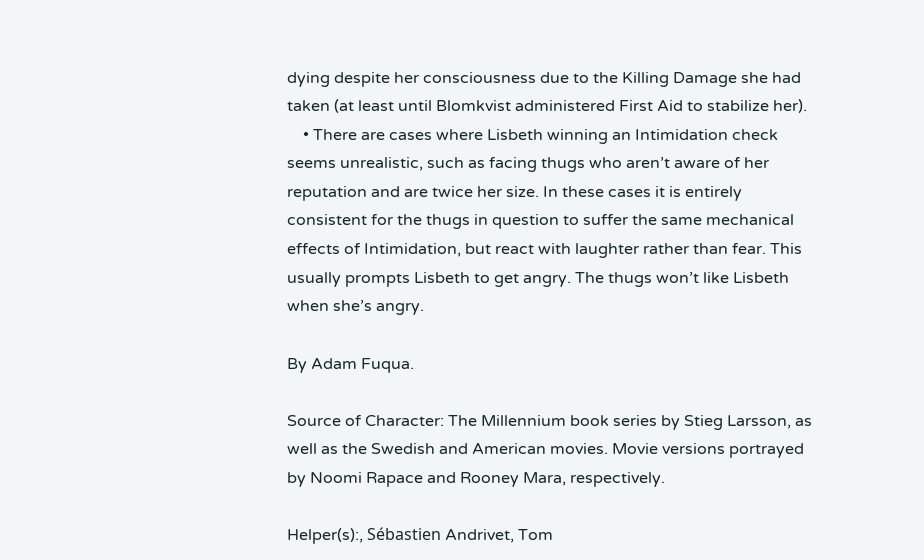dying despite her consciousness due to the Killing Damage she had taken (at least until Blomkvist administered First Aid to stabilize her).
    • There are cases where Lisbeth winning an Intimidation check seems unrealistic, such as facing thugs who aren’t aware of her reputation and are twice her size. In these cases it is entirely consistent for the thugs in question to suffer the same mechanical effects of Intimidation, but react with laughter rather than fear. This usually prompts Lisbeth to get angry. The thugs won’t like Lisbeth when she’s angry.

By Adam Fuqua.

Source of Character: The Millennium book series by Stieg Larsson, as well as the Swedish and American movies. Movie versions portrayed by Noomi Rapace and Rooney Mara, respectively.

Helper(s):, Sébastien Andrivet, Tom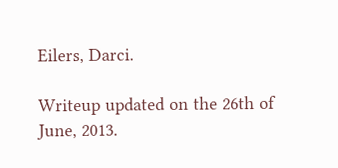Eilers, Darci.

Writeup updated on the 26th of June, 2013.